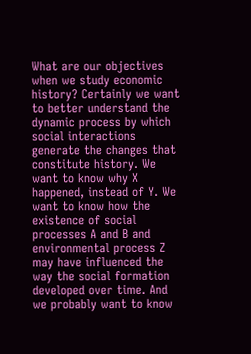What are our objectives when we study economic history? Certainly we want to better understand the dynamic process by which social interactions generate the changes that constitute history. We want to know why X happened, instead of Y. We want to know how the existence of social processes A and B and environmental process Z may have influenced the way the social formation developed over time. And we probably want to know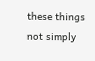these things not simply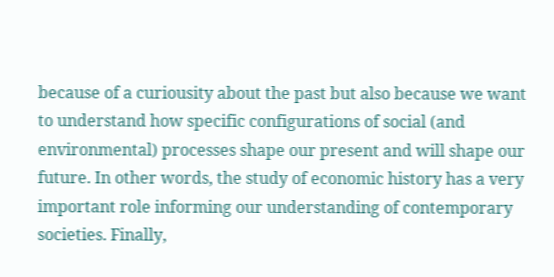because of a curiousity about the past but also because we want to understand how specific configurations of social (and environmental) processes shape our present and will shape our future. In other words, the study of economic history has a very important role informing our understanding of contemporary societies. Finally,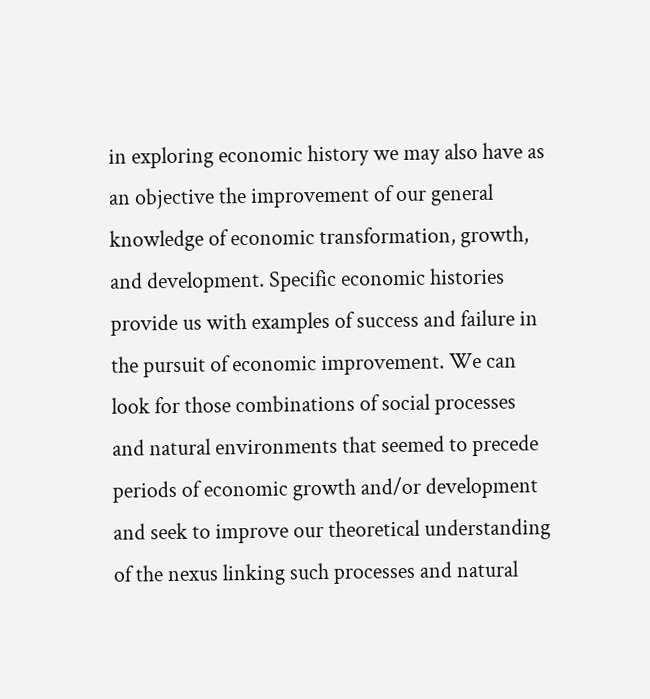in exploring economic history we may also have as an objective the improvement of our general knowledge of economic transformation, growth, and development. Specific economic histories provide us with examples of success and failure in the pursuit of economic improvement. We can look for those combinations of social processes and natural environments that seemed to precede periods of economic growth and/or development and seek to improve our theoretical understanding of the nexus linking such processes and natural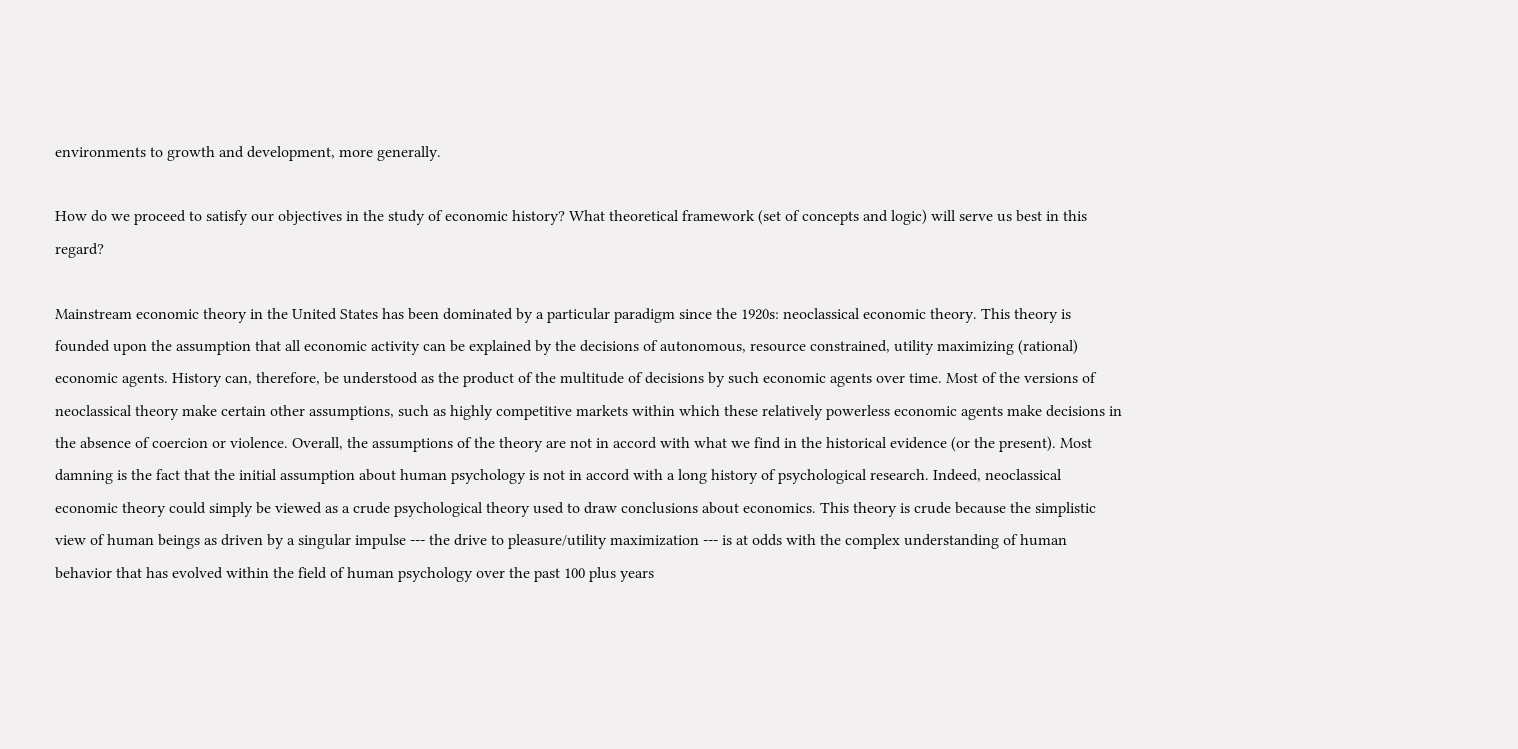environments to growth and development, more generally.

How do we proceed to satisfy our objectives in the study of economic history? What theoretical framework (set of concepts and logic) will serve us best in this regard?

Mainstream economic theory in the United States has been dominated by a particular paradigm since the 1920s: neoclassical economic theory. This theory is founded upon the assumption that all economic activity can be explained by the decisions of autonomous, resource constrained, utility maximizing (rational) economic agents. History can, therefore, be understood as the product of the multitude of decisions by such economic agents over time. Most of the versions of neoclassical theory make certain other assumptions, such as highly competitive markets within which these relatively powerless economic agents make decisions in the absence of coercion or violence. Overall, the assumptions of the theory are not in accord with what we find in the historical evidence (or the present). Most damning is the fact that the initial assumption about human psychology is not in accord with a long history of psychological research. Indeed, neoclassical economic theory could simply be viewed as a crude psychological theory used to draw conclusions about economics. This theory is crude because the simplistic view of human beings as driven by a singular impulse --- the drive to pleasure/utility maximization --- is at odds with the complex understanding of human behavior that has evolved within the field of human psychology over the past 100 plus years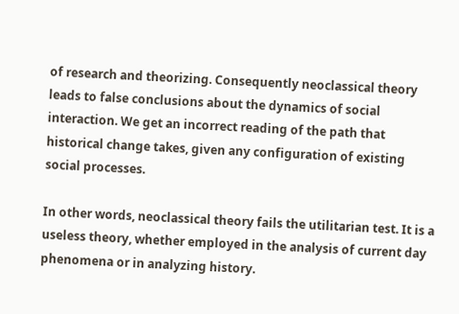of research and theorizing. Consequently neoclassical theory leads to false conclusions about the dynamics of social interaction. We get an incorrect reading of the path that historical change takes, given any configuration of existing social processes.

In other words, neoclassical theory fails the utilitarian test. It is a useless theory, whether employed in the analysis of current day phenomena or in analyzing history.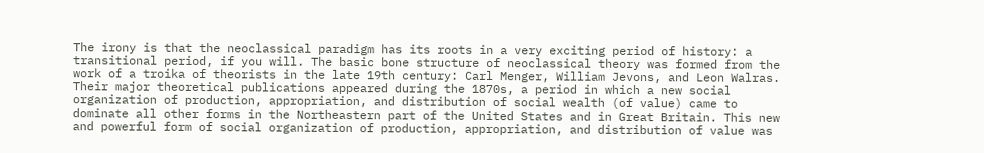The irony is that the neoclassical paradigm has its roots in a very exciting period of history: a transitional period, if you will. The basic bone structure of neoclassical theory was formed from the work of a troika of theorists in the late 19th century: Carl Menger, William Jevons, and Leon Walras. Their major theoretical publications appeared during the 1870s, a period in which a new social organization of production, appropriation, and distribution of social wealth (of value) came to dominate all other forms in the Northeastern part of the United States and in Great Britain. This new and powerful form of social organization of production, appropriation, and distribution of value was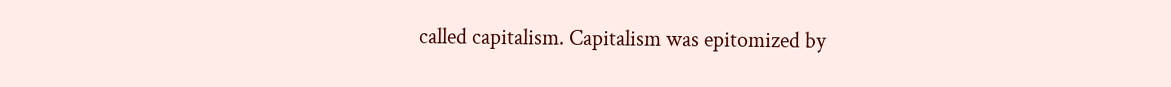called capitalism. Capitalism was epitomized by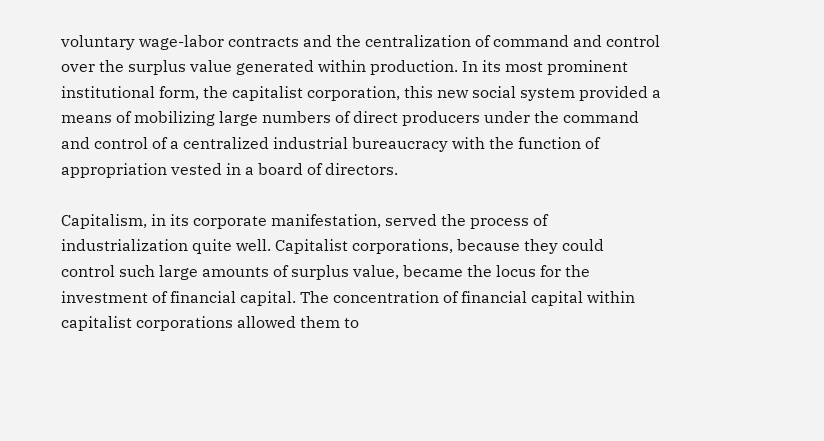voluntary wage-labor contracts and the centralization of command and control over the surplus value generated within production. In its most prominent institutional form, the capitalist corporation, this new social system provided a means of mobilizing large numbers of direct producers under the command and control of a centralized industrial bureaucracy with the function of appropriation vested in a board of directors.

Capitalism, in its corporate manifestation, served the process of industrialization quite well. Capitalist corporations, because they could control such large amounts of surplus value, became the locus for the investment of financial capital. The concentration of financial capital within capitalist corporations allowed them to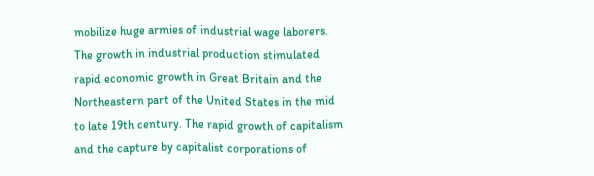mobilize huge armies of industrial wage laborers. The growth in industrial production stimulated rapid economic growth in Great Britain and the Northeastern part of the United States in the mid to late 19th century. The rapid growth of capitalism and the capture by capitalist corporations of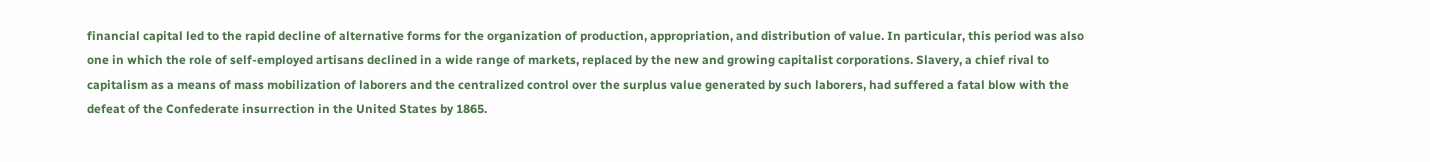financial capital led to the rapid decline of alternative forms for the organization of production, appropriation, and distribution of value. In particular, this period was also one in which the role of self-employed artisans declined in a wide range of markets, replaced by the new and growing capitalist corporations. Slavery, a chief rival to capitalism as a means of mass mobilization of laborers and the centralized control over the surplus value generated by such laborers, had suffered a fatal blow with the defeat of the Confederate insurrection in the United States by 1865.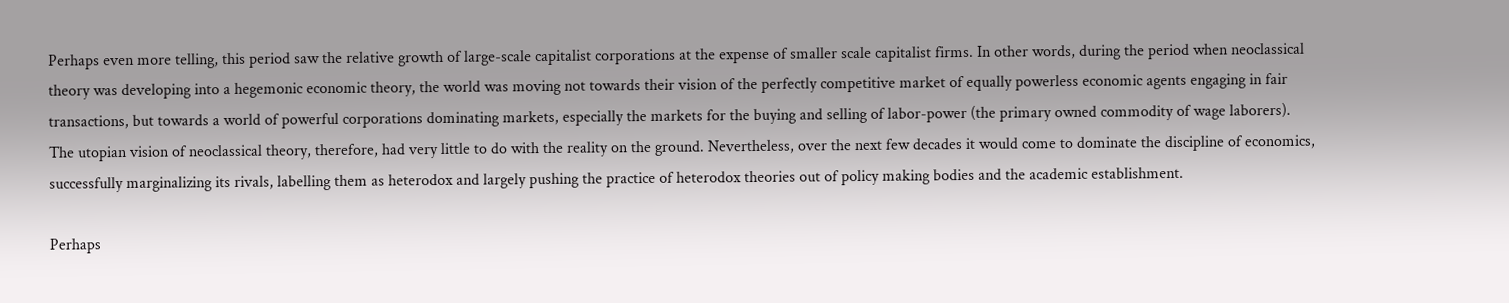Perhaps even more telling, this period saw the relative growth of large-scale capitalist corporations at the expense of smaller scale capitalist firms. In other words, during the period when neoclassical theory was developing into a hegemonic economic theory, the world was moving not towards their vision of the perfectly competitive market of equally powerless economic agents engaging in fair transactions, but towards a world of powerful corporations dominating markets, especially the markets for the buying and selling of labor-power (the primary owned commodity of wage laborers). The utopian vision of neoclassical theory, therefore, had very little to do with the reality on the ground. Nevertheless, over the next few decades it would come to dominate the discipline of economics, successfully marginalizing its rivals, labelling them as heterodox and largely pushing the practice of heterodox theories out of policy making bodies and the academic establishment.

Perhaps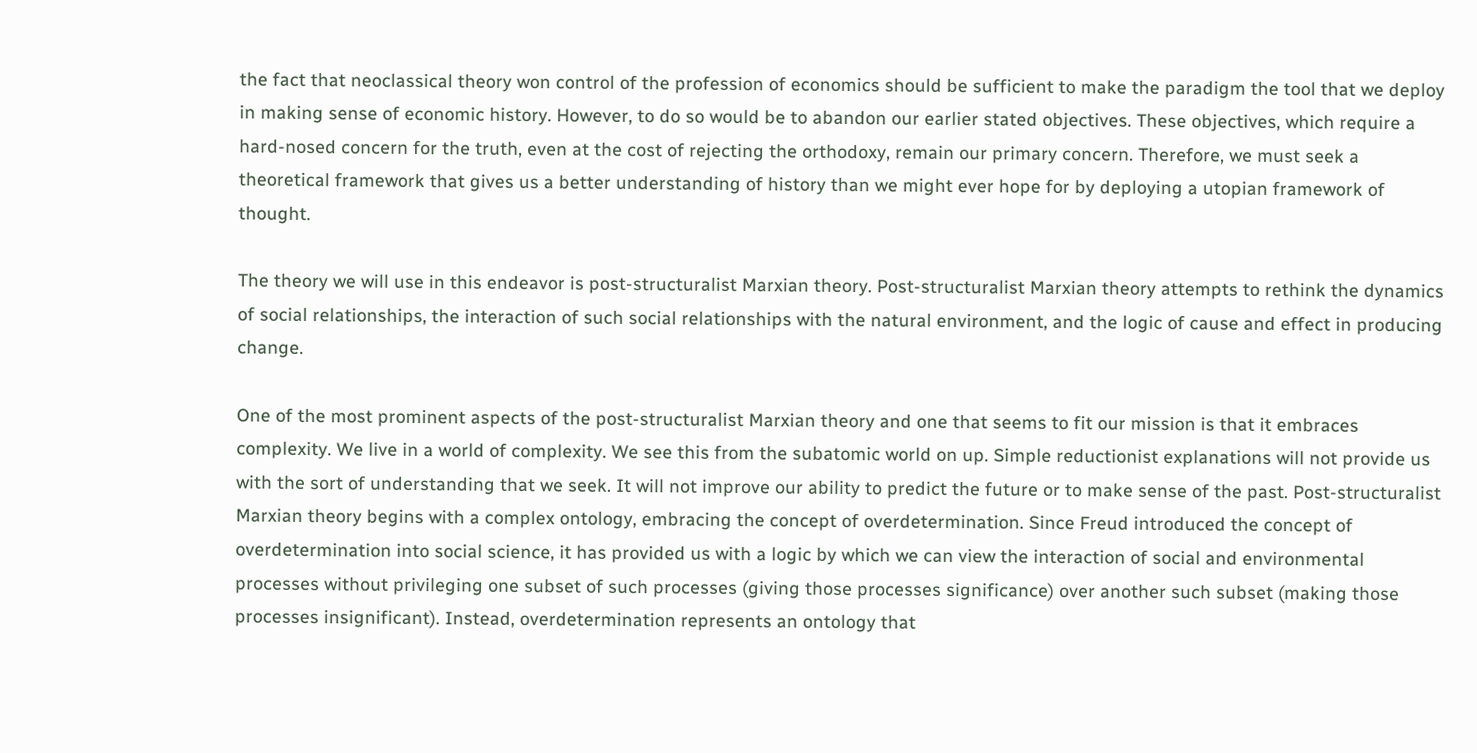the fact that neoclassical theory won control of the profession of economics should be sufficient to make the paradigm the tool that we deploy in making sense of economic history. However, to do so would be to abandon our earlier stated objectives. These objectives, which require a hard-nosed concern for the truth, even at the cost of rejecting the orthodoxy, remain our primary concern. Therefore, we must seek a theoretical framework that gives us a better understanding of history than we might ever hope for by deploying a utopian framework of thought.

The theory we will use in this endeavor is post-structuralist Marxian theory. Post-structuralist Marxian theory attempts to rethink the dynamics of social relationships, the interaction of such social relationships with the natural environment, and the logic of cause and effect in producing change.

One of the most prominent aspects of the post-structuralist Marxian theory and one that seems to fit our mission is that it embraces complexity. We live in a world of complexity. We see this from the subatomic world on up. Simple reductionist explanations will not provide us with the sort of understanding that we seek. It will not improve our ability to predict the future or to make sense of the past. Post-structuralist Marxian theory begins with a complex ontology, embracing the concept of overdetermination. Since Freud introduced the concept of overdetermination into social science, it has provided us with a logic by which we can view the interaction of social and environmental processes without privileging one subset of such processes (giving those processes significance) over another such subset (making those processes insignificant). Instead, overdetermination represents an ontology that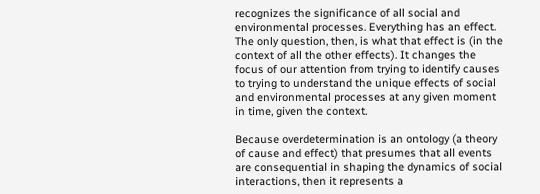recognizes the significance of all social and environmental processes. Everything has an effect. The only question, then, is what that effect is (in the context of all the other effects). It changes the focus of our attention from trying to identify causes to trying to understand the unique effects of social and environmental processes at any given moment in time, given the context.

Because overdetermination is an ontology (a theory of cause and effect) that presumes that all events are consequential in shaping the dynamics of social interactions, then it represents a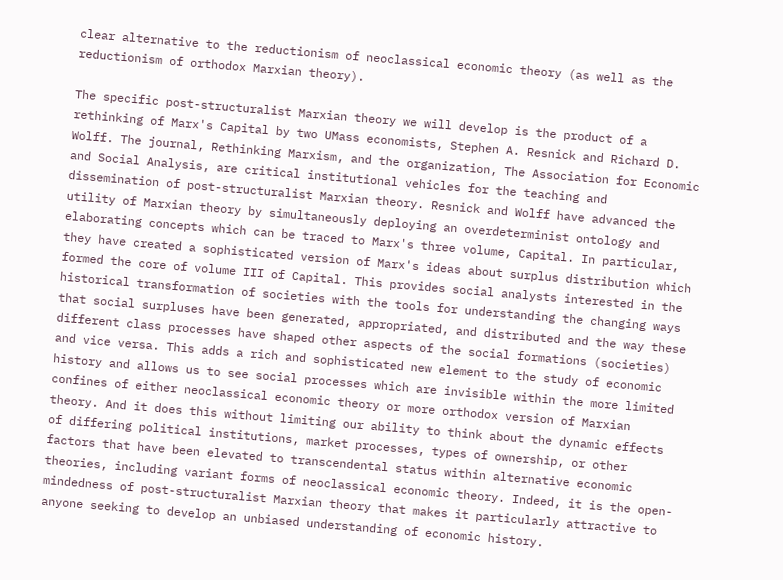clear alternative to the reductionism of neoclassical economic theory (as well as the reductionism of orthodox Marxian theory).

The specific post-structuralist Marxian theory we will develop is the product of a rethinking of Marx's Capital by two UMass economists, Stephen A. Resnick and Richard D. Wolff. The journal, Rethinking Marxism, and the organization, The Association for Economic and Social Analysis, are critical institutional vehicles for the teaching and dissemination of post-structuralist Marxian theory. Resnick and Wolff have advanced the utility of Marxian theory by simultaneously deploying an overdeterminist ontology and elaborating concepts which can be traced to Marx's three volume, Capital. In particular, they have created a sophisticated version of Marx's ideas about surplus distribution which formed the core of volume III of Capital. This provides social analysts interested in the historical transformation of societies with the tools for understanding the changing ways that social surpluses have been generated, appropriated, and distributed and the way these different class processes have shaped other aspects of the social formations (societies) and vice versa. This adds a rich and sophisticated new element to the study of economic history and allows us to see social processes which are invisible within the more limited confines of either neoclassical economic theory or more orthodox version of Marxian theory. And it does this without limiting our ability to think about the dynamic effects of differing political institutions, market processes, types of ownership, or other factors that have been elevated to transcendental status within alternative economic theories, including variant forms of neoclassical economic theory. Indeed, it is the open-mindedness of post-structuralist Marxian theory that makes it particularly attractive to anyone seeking to develop an unbiased understanding of economic history.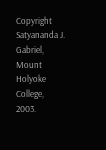Copyright Satyananda J. Gabriel, Mount Holyoke College, 2003.